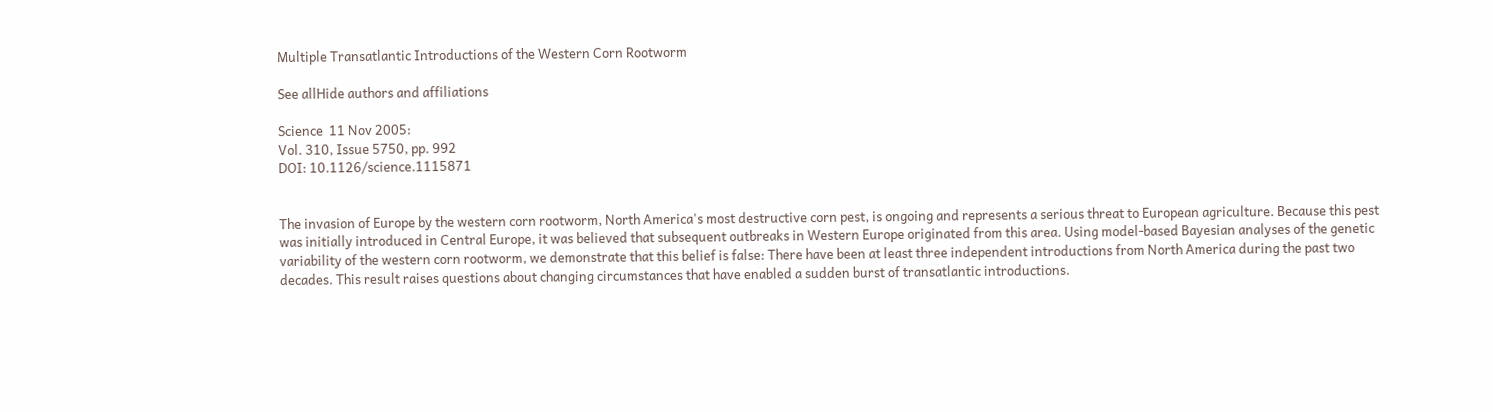Multiple Transatlantic Introductions of the Western Corn Rootworm

See allHide authors and affiliations

Science  11 Nov 2005:
Vol. 310, Issue 5750, pp. 992
DOI: 10.1126/science.1115871


The invasion of Europe by the western corn rootworm, North America's most destructive corn pest, is ongoing and represents a serious threat to European agriculture. Because this pest was initially introduced in Central Europe, it was believed that subsequent outbreaks in Western Europe originated from this area. Using model-based Bayesian analyses of the genetic variability of the western corn rootworm, we demonstrate that this belief is false: There have been at least three independent introductions from North America during the past two decades. This result raises questions about changing circumstances that have enabled a sudden burst of transatlantic introductions.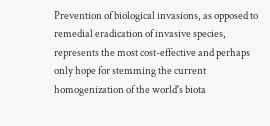Prevention of biological invasions, as opposed to remedial eradication of invasive species, represents the most cost-effective and perhaps only hope for stemming the current homogenization of the world's biota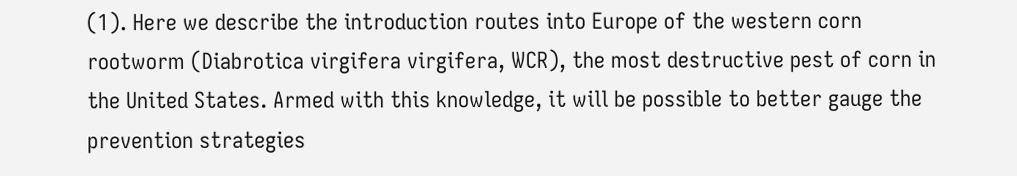(1). Here we describe the introduction routes into Europe of the western corn rootworm (Diabrotica virgifera virgifera, WCR), the most destructive pest of corn in the United States. Armed with this knowledge, it will be possible to better gauge the prevention strategies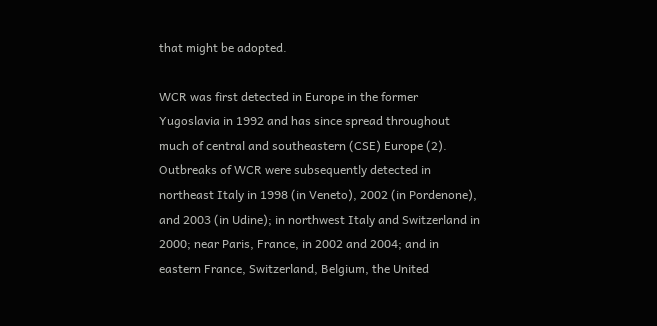that might be adopted.

WCR was first detected in Europe in the former Yugoslavia in 1992 and has since spread throughout much of central and southeastern (CSE) Europe (2). Outbreaks of WCR were subsequently detected in northeast Italy in 1998 (in Veneto), 2002 (in Pordenone), and 2003 (in Udine); in northwest Italy and Switzerland in 2000; near Paris, France, in 2002 and 2004; and in eastern France, Switzerland, Belgium, the United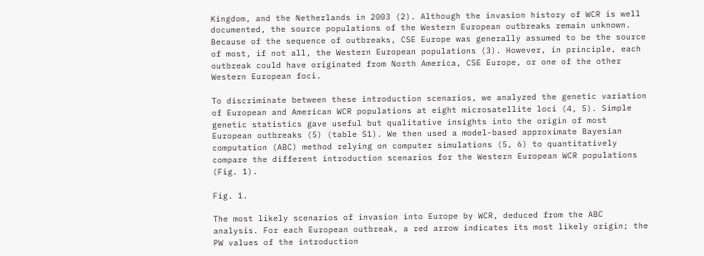Kingdom, and the Netherlands in 2003 (2). Although the invasion history of WCR is well documented, the source populations of the Western European outbreaks remain unknown. Because of the sequence of outbreaks, CSE Europe was generally assumed to be the source of most, if not all, the Western European populations (3). However, in principle, each outbreak could have originated from North America, CSE Europe, or one of the other Western European foci.

To discriminate between these introduction scenarios, we analyzed the genetic variation of European and American WCR populations at eight microsatellite loci (4, 5). Simple genetic statistics gave useful but qualitative insights into the origin of most European outbreaks (5) (table S1). We then used a model-based approximate Bayesian computation (ABC) method relying on computer simulations (5, 6) to quantitatively compare the different introduction scenarios for the Western European WCR populations (Fig. 1).

Fig. 1.

The most likely scenarios of invasion into Europe by WCR, deduced from the ABC analysis. For each European outbreak, a red arrow indicates its most likely origin; the PW values of the introduction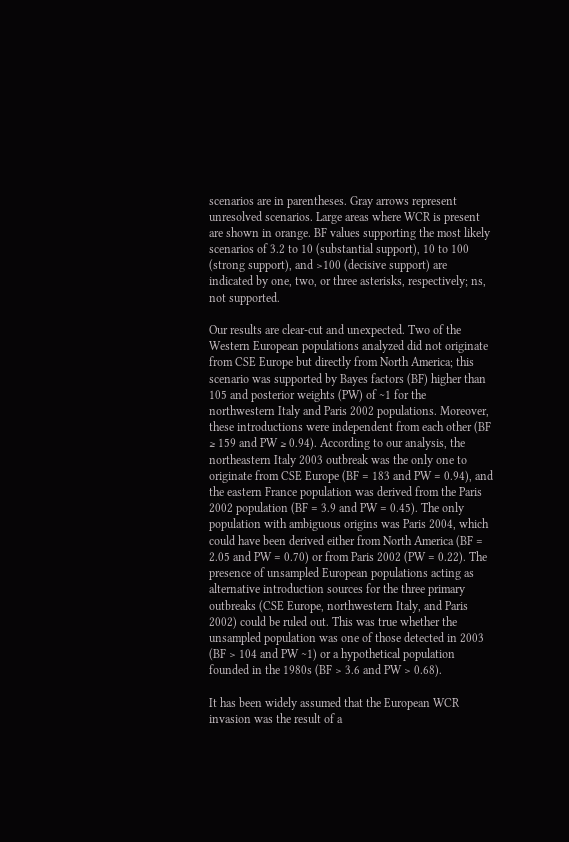scenarios are in parentheses. Gray arrows represent unresolved scenarios. Large areas where WCR is present are shown in orange. BF values supporting the most likely scenarios of 3.2 to 10 (substantial support), 10 to 100 (strong support), and >100 (decisive support) are indicated by one, two, or three asterisks, respectively; ns, not supported.

Our results are clear-cut and unexpected. Two of the Western European populations analyzed did not originate from CSE Europe but directly from North America; this scenario was supported by Bayes factors (BF) higher than 105 and posterior weights (PW) of ∼1 for the northwestern Italy and Paris 2002 populations. Moreover, these introductions were independent from each other (BF ≥ 159 and PW ≥ 0.94). According to our analysis, the northeastern Italy 2003 outbreak was the only one to originate from CSE Europe (BF = 183 and PW = 0.94), and the eastern France population was derived from the Paris 2002 population (BF = 3.9 and PW = 0.45). The only population with ambiguous origins was Paris 2004, which could have been derived either from North America (BF = 2.05 and PW = 0.70) or from Paris 2002 (PW = 0.22). The presence of unsampled European populations acting as alternative introduction sources for the three primary outbreaks (CSE Europe, northwestern Italy, and Paris 2002) could be ruled out. This was true whether the unsampled population was one of those detected in 2003 (BF > 104 and PW ∼1) or a hypothetical population founded in the 1980s (BF > 3.6 and PW > 0.68).

It has been widely assumed that the European WCR invasion was the result of a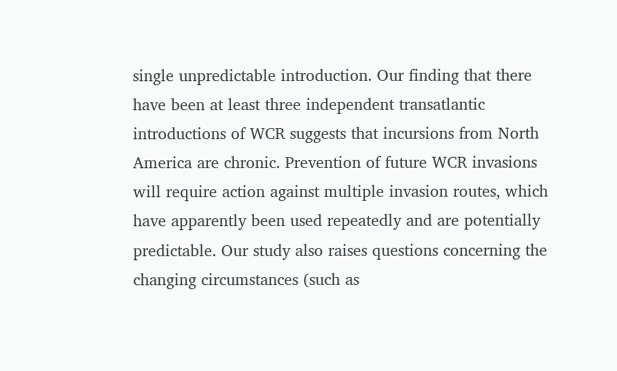single unpredictable introduction. Our finding that there have been at least three independent transatlantic introductions of WCR suggests that incursions from North America are chronic. Prevention of future WCR invasions will require action against multiple invasion routes, which have apparently been used repeatedly and are potentially predictable. Our study also raises questions concerning the changing circumstances (such as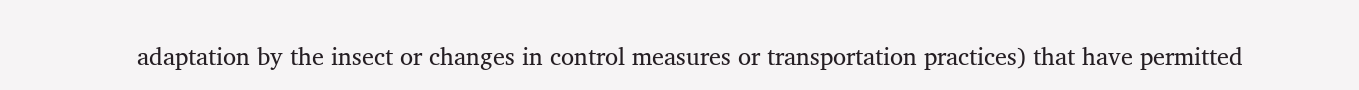adaptation by the insect or changes in control measures or transportation practices) that have permitted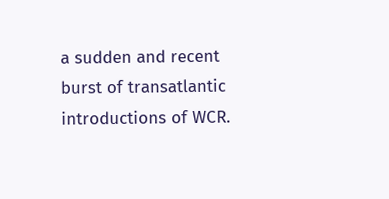a sudden and recent burst of transatlantic introductions of WCR.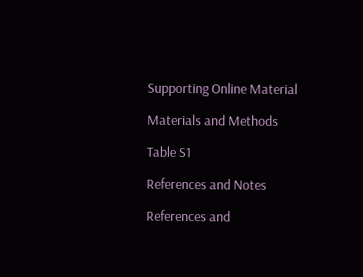Supporting Online Material

Materials and Methods

Table S1

References and Notes

References and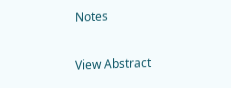Notes

View Abstract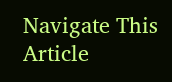Navigate This Article